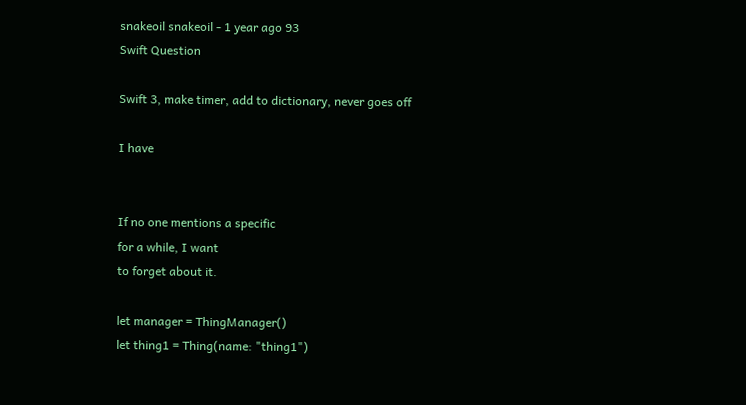snakeoil snakeoil - 1 year ago 93
Swift Question

Swift 3, make timer, add to dictionary, never goes off

I have


If no one mentions a specific
for a while, I want
to forget about it.

let manager = ThingManager()
let thing1 = Thing(name: "thing1")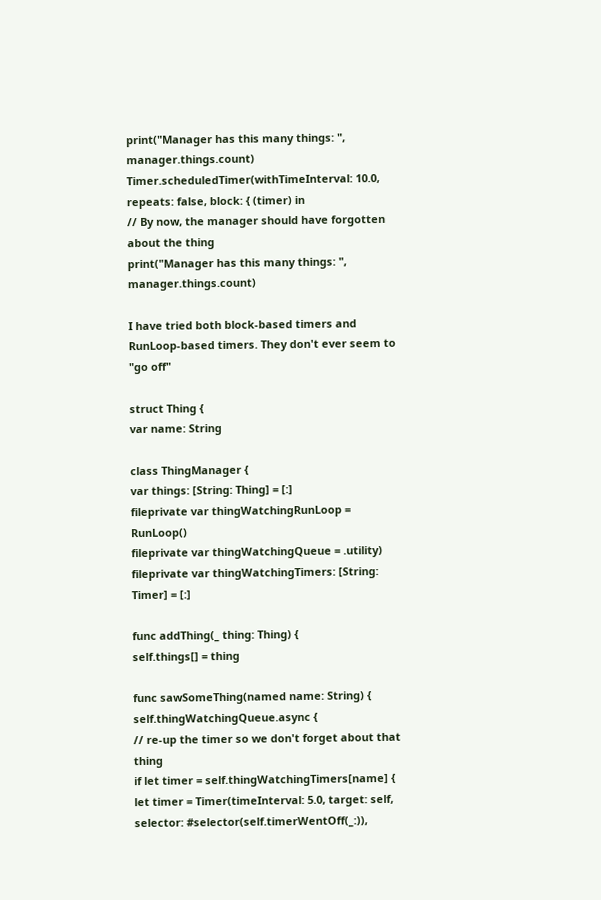print("Manager has this many things: ", manager.things.count)
Timer.scheduledTimer(withTimeInterval: 10.0, repeats: false, block: { (timer) in
// By now, the manager should have forgotten about the thing
print("Manager has this many things: ", manager.things.count)

I have tried both block-based timers and RunLoop-based timers. They don't ever seem to "go off"

struct Thing {
var name: String

class ThingManager {
var things: [String: Thing] = [:]
fileprivate var thingWatchingRunLoop = RunLoop()
fileprivate var thingWatchingQueue = .utility)
fileprivate var thingWatchingTimers: [String: Timer] = [:]

func addThing(_ thing: Thing) {
self.things[] = thing

func sawSomeThing(named name: String) {
self.thingWatchingQueue.async {
// re-up the timer so we don't forget about that thing
if let timer = self.thingWatchingTimers[name] {
let timer = Timer(timeInterval: 5.0, target: self, selector: #selector(self.timerWentOff(_:)),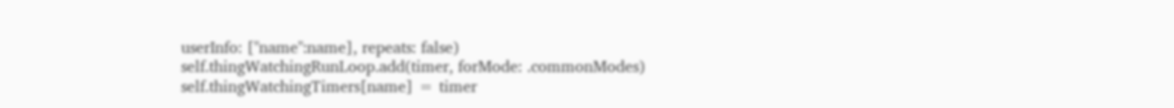userInfo: ["name":name], repeats: false)
self.thingWatchingRunLoop.add(timer, forMode: .commonModes)
self.thingWatchingTimers[name] = timer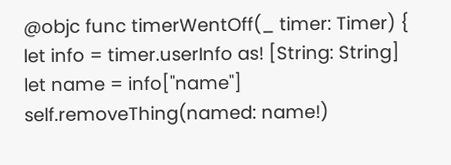@objc func timerWentOff(_ timer: Timer) {
let info = timer.userInfo as! [String: String]
let name = info["name"]
self.removeThing(named: name!)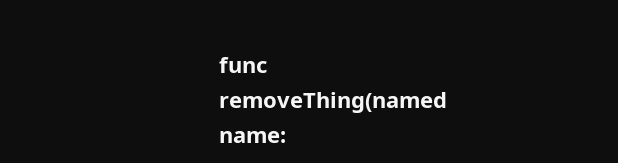func removeThing(named name: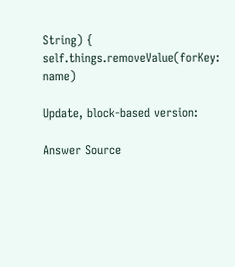String) {
self.things.removeValue(forKey: name)

Update, block-based version:

Answer Source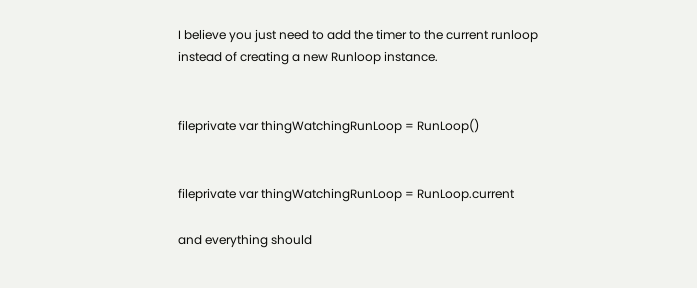I believe you just need to add the timer to the current runloop instead of creating a new Runloop instance.


fileprivate var thingWatchingRunLoop = RunLoop()


fileprivate var thingWatchingRunLoop = RunLoop.current

and everything should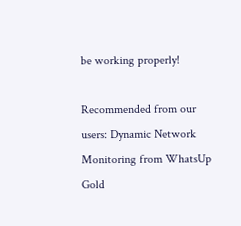be working properly!

Recommended from our users: Dynamic Network Monitoring from WhatsUp Gold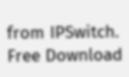from IPSwitch. Free Download